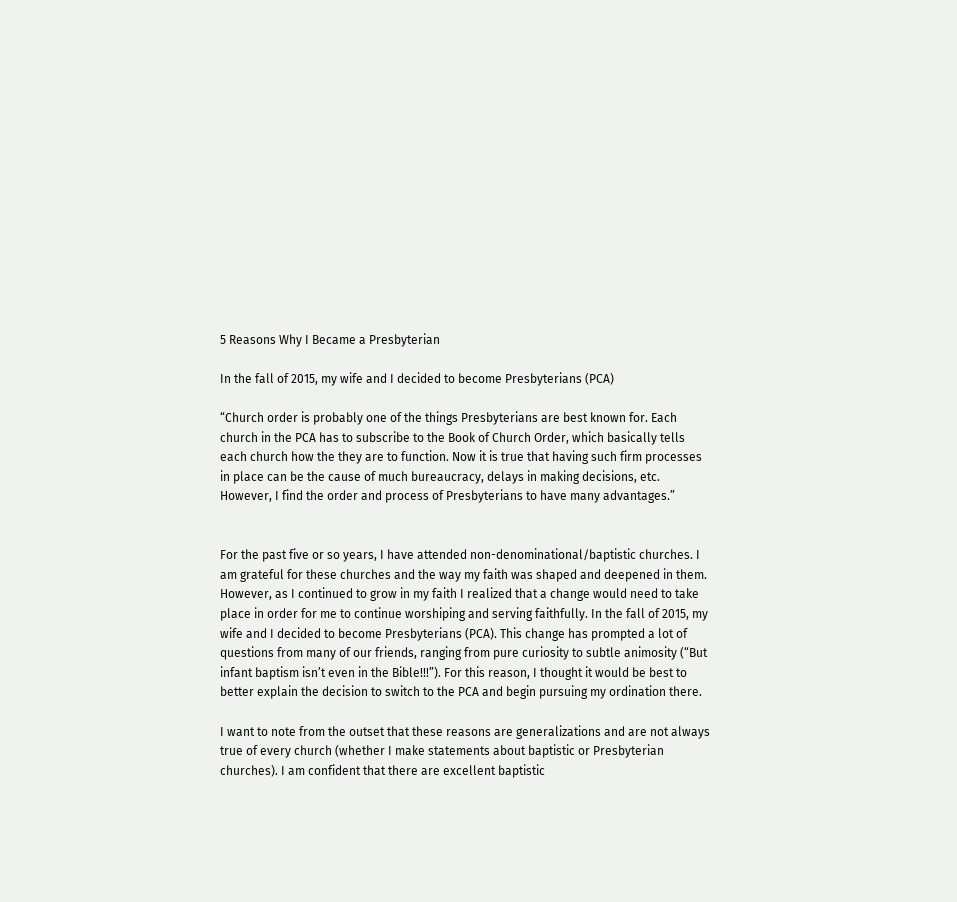5 Reasons Why I Became a Presbyterian

In the fall of 2015, my wife and I decided to become Presbyterians (PCA)

“Church order is probably one of the things Presbyterians are best known for. Each church in the PCA has to subscribe to the Book of Church Order, which basically tells each church how the they are to function. Now it is true that having such firm processes in place can be the cause of much bureaucracy, delays in making decisions, etc. However, I find the order and process of Presbyterians to have many advantages.”


For the past five or so years, I have attended non-denominational/baptistic churches. I am grateful for these churches and the way my faith was shaped and deepened in them. However, as I continued to grow in my faith I realized that a change would need to take place in order for me to continue worshiping and serving faithfully. In the fall of 2015, my wife and I decided to become Presbyterians (PCA). This change has prompted a lot of questions from many of our friends, ranging from pure curiosity to subtle animosity (“But infant baptism isn’t even in the Bible!!!”). For this reason, I thought it would be best to better explain the decision to switch to the PCA and begin pursuing my ordination there.

I want to note from the outset that these reasons are generalizations and are not always true of every church (whether I make statements about baptistic or Presbyterian churches). I am confident that there are excellent baptistic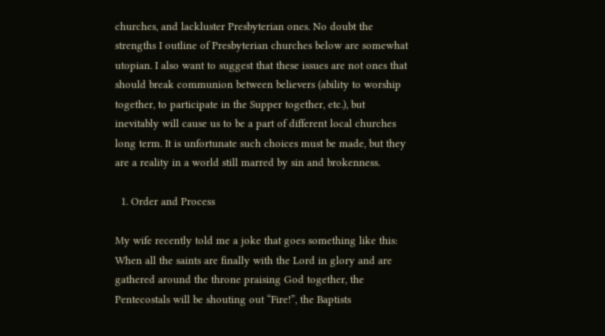churches, and lackluster Presbyterian ones. No doubt the strengths I outline of Presbyterian churches below are somewhat utopian. I also want to suggest that these issues are not ones that should break communion between believers (ability to worship together, to participate in the Supper together, etc.), but inevitably will cause us to be a part of different local churches long term. It is unfortunate such choices must be made, but they are a reality in a world still marred by sin and brokenness.

  1. Order and Process

My wife recently told me a joke that goes something like this: When all the saints are finally with the Lord in glory and are gathered around the throne praising God together, the Pentecostals will be shouting out “Fire!”, the Baptists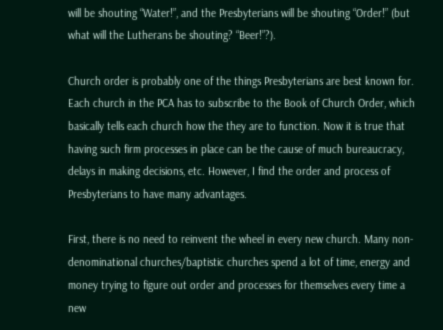will be shouting “Water!”, and the Presbyterians will be shouting “Order!” (but what will the Lutherans be shouting? “Beer!”?).

Church order is probably one of the things Presbyterians are best known for. Each church in the PCA has to subscribe to the Book of Church Order, which basically tells each church how the they are to function. Now it is true that having such firm processes in place can be the cause of much bureaucracy, delays in making decisions, etc. However, I find the order and process of Presbyterians to have many advantages.

First, there is no need to reinvent the wheel in every new church. Many non-denominational churches/baptistic churches spend a lot of time, energy and money trying to figure out order and processes for themselves every time a new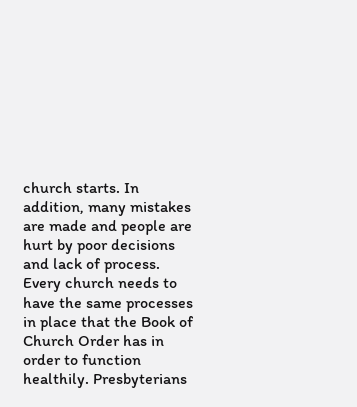church starts. In addition, many mistakes are made and people are hurt by poor decisions and lack of process. Every church needs to have the same processes in place that the Book of Church Order has in order to function healthily. Presbyterians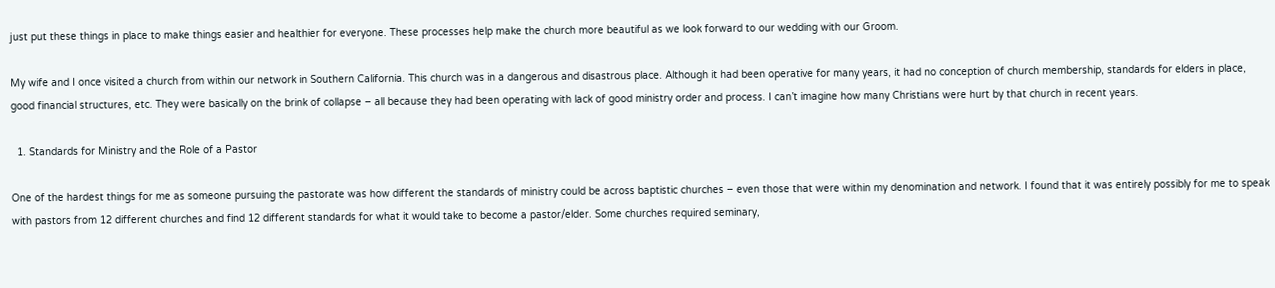just put these things in place to make things easier and healthier for everyone. These processes help make the church more beautiful as we look forward to our wedding with our Groom.

My wife and I once visited a church from within our network in Southern California. This church was in a dangerous and disastrous place. Although it had been operative for many years, it had no conception of church membership, standards for elders in place, good financial structures, etc. They were basically on the brink of collapse – all because they had been operating with lack of good ministry order and process. I can’t imagine how many Christians were hurt by that church in recent years.

  1. Standards for Ministry and the Role of a Pastor

One of the hardest things for me as someone pursuing the pastorate was how different the standards of ministry could be across baptistic churches – even those that were within my denomination and network. I found that it was entirely possibly for me to speak with pastors from 12 different churches and find 12 different standards for what it would take to become a pastor/elder. Some churches required seminary,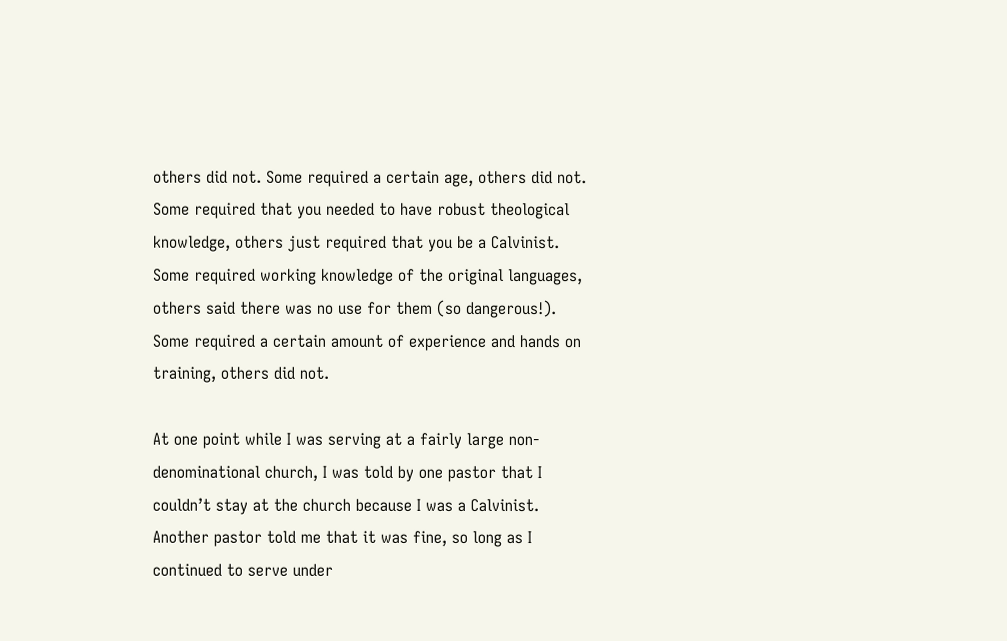others did not. Some required a certain age, others did not. Some required that you needed to have robust theological knowledge, others just required that you be a Calvinist. Some required working knowledge of the original languages, others said there was no use for them (so dangerous!). Some required a certain amount of experience and hands on training, others did not.

At one point while I was serving at a fairly large non-denominational church, I was told by one pastor that I couldn’t stay at the church because I was a Calvinist. Another pastor told me that it was fine, so long as I continued to serve under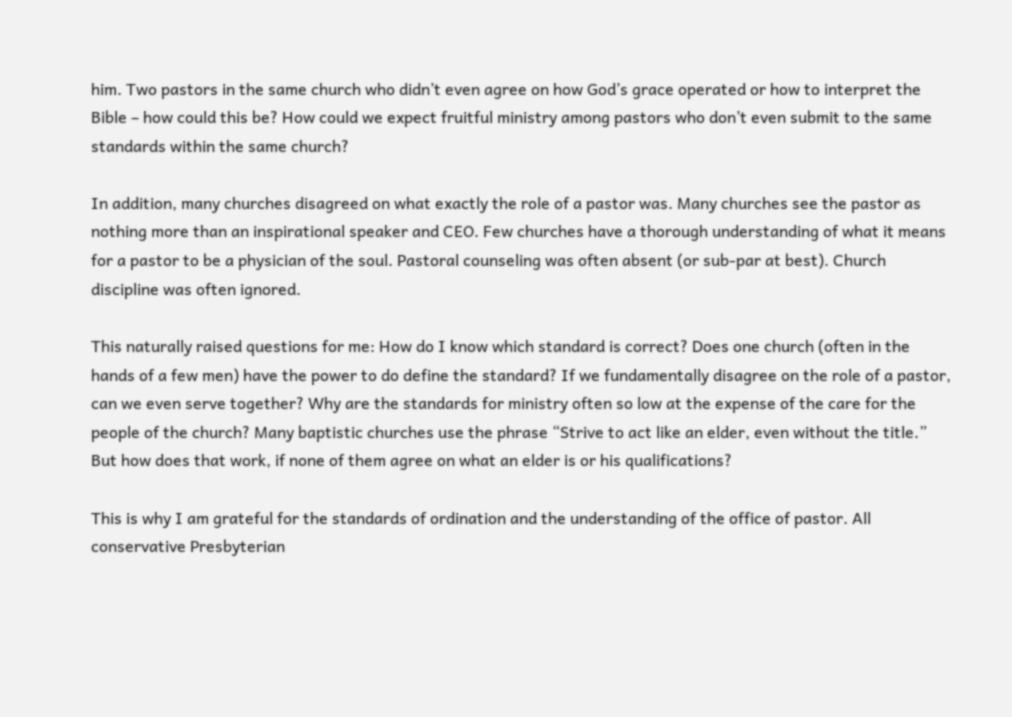him. Two pastors in the same church who didn’t even agree on how God’s grace operated or how to interpret the Bible – how could this be? How could we expect fruitful ministry among pastors who don’t even submit to the same standards within the same church?

In addition, many churches disagreed on what exactly the role of a pastor was. Many churches see the pastor as nothing more than an inspirational speaker and CEO. Few churches have a thorough understanding of what it means for a pastor to be a physician of the soul. Pastoral counseling was often absent (or sub-par at best). Church discipline was often ignored.

This naturally raised questions for me: How do I know which standard is correct? Does one church (often in the hands of a few men) have the power to do define the standard? If we fundamentally disagree on the role of a pastor, can we even serve together? Why are the standards for ministry often so low at the expense of the care for the people of the church? Many baptistic churches use the phrase “Strive to act like an elder, even without the title.” But how does that work, if none of them agree on what an elder is or his qualifications?

This is why I am grateful for the standards of ordination and the understanding of the office of pastor. All conservative Presbyterian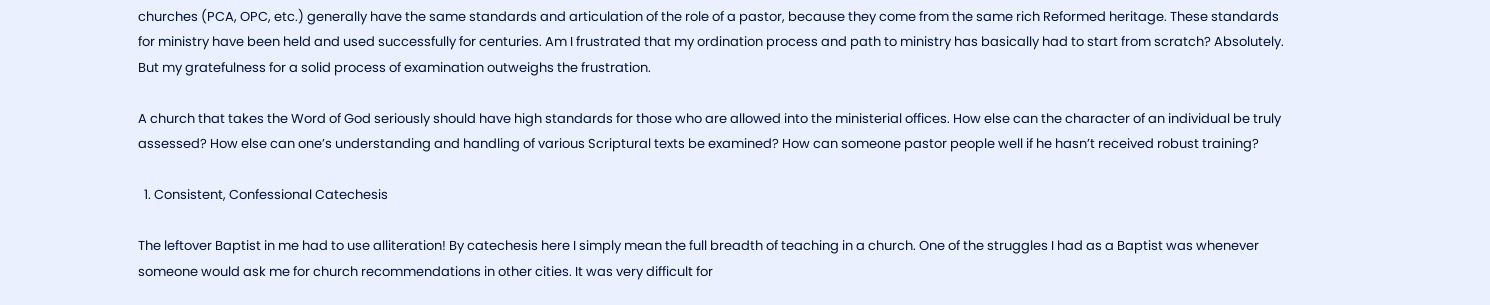churches (PCA, OPC, etc.) generally have the same standards and articulation of the role of a pastor, because they come from the same rich Reformed heritage. These standards for ministry have been held and used successfully for centuries. Am I frustrated that my ordination process and path to ministry has basically had to start from scratch? Absolutely. But my gratefulness for a solid process of examination outweighs the frustration.

A church that takes the Word of God seriously should have high standards for those who are allowed into the ministerial offices. How else can the character of an individual be truly assessed? How else can one’s understanding and handling of various Scriptural texts be examined? How can someone pastor people well if he hasn’t received robust training?

  1. Consistent, Confessional Catechesis

The leftover Baptist in me had to use alliteration! By catechesis here I simply mean the full breadth of teaching in a church. One of the struggles I had as a Baptist was whenever someone would ask me for church recommendations in other cities. It was very difficult for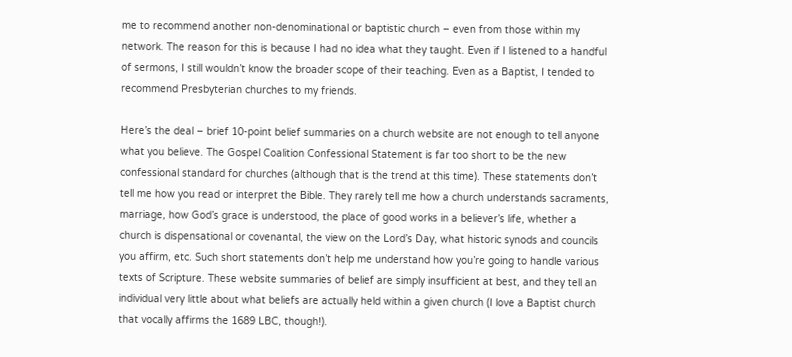me to recommend another non-denominational or baptistic church – even from those within my network. The reason for this is because I had no idea what they taught. Even if I listened to a handful of sermons, I still wouldn’t know the broader scope of their teaching. Even as a Baptist, I tended to recommend Presbyterian churches to my friends.

Here’s the deal – brief 10-point belief summaries on a church website are not enough to tell anyone what you believe. The Gospel Coalition Confessional Statement is far too short to be the new confessional standard for churches (although that is the trend at this time). These statements don’t tell me how you read or interpret the Bible. They rarely tell me how a church understands sacraments, marriage, how God’s grace is understood, the place of good works in a believer’s life, whether a church is dispensational or covenantal, the view on the Lord’s Day, what historic synods and councils you affirm, etc. Such short statements don’t help me understand how you’re going to handle various texts of Scripture. These website summaries of belief are simply insufficient at best, and they tell an individual very little about what beliefs are actually held within a given church (I love a Baptist church that vocally affirms the 1689 LBC, though!).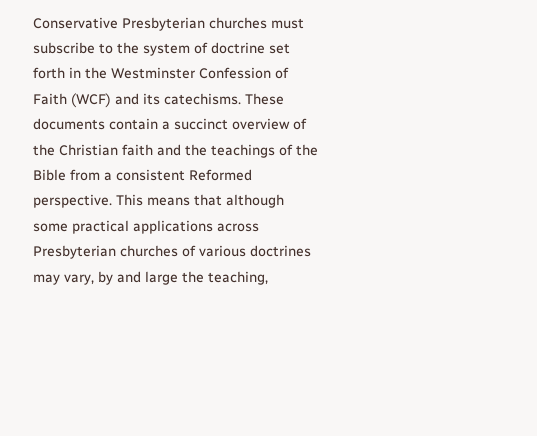Conservative Presbyterian churches must subscribe to the system of doctrine set forth in the Westminster Confession of Faith (WCF) and its catechisms. These documents contain a succinct overview of the Christian faith and the teachings of the Bible from a consistent Reformed perspective. This means that although some practical applications across Presbyterian churches of various doctrines may vary, by and large the teaching,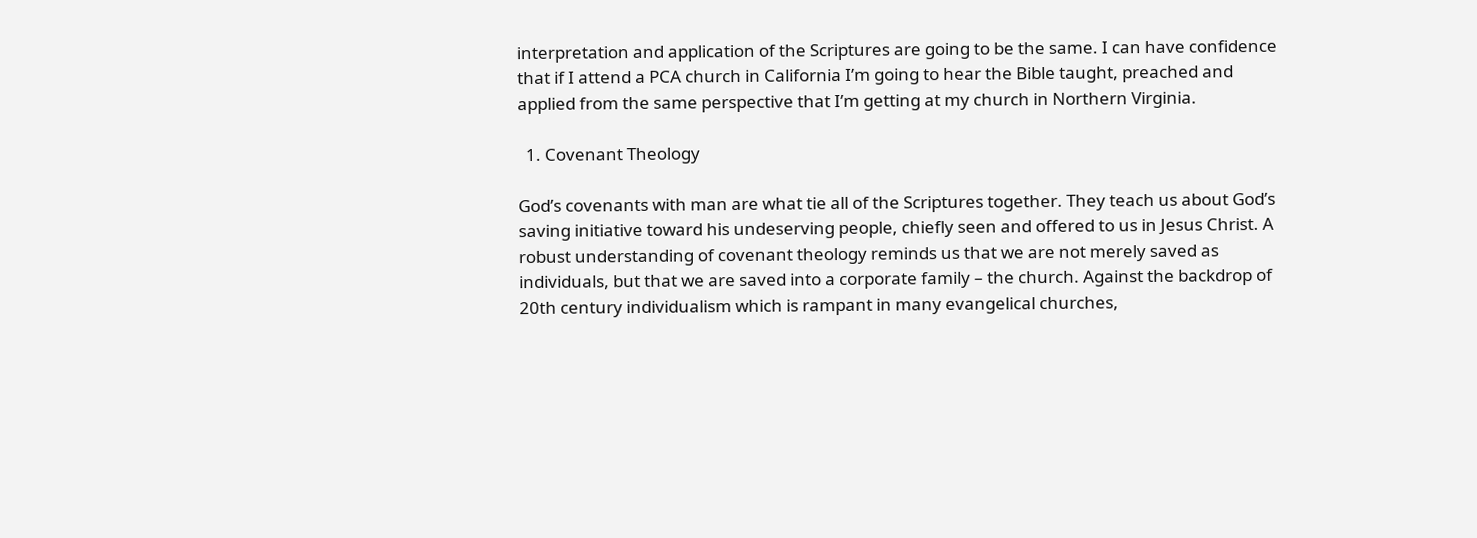interpretation and application of the Scriptures are going to be the same. I can have confidence that if I attend a PCA church in California I’m going to hear the Bible taught, preached and applied from the same perspective that I’m getting at my church in Northern Virginia.

  1. Covenant Theology

God’s covenants with man are what tie all of the Scriptures together. They teach us about God’s saving initiative toward his undeserving people, chiefly seen and offered to us in Jesus Christ. A robust understanding of covenant theology reminds us that we are not merely saved as individuals, but that we are saved into a corporate family – the church. Against the backdrop of 20th century individualism which is rampant in many evangelical churches,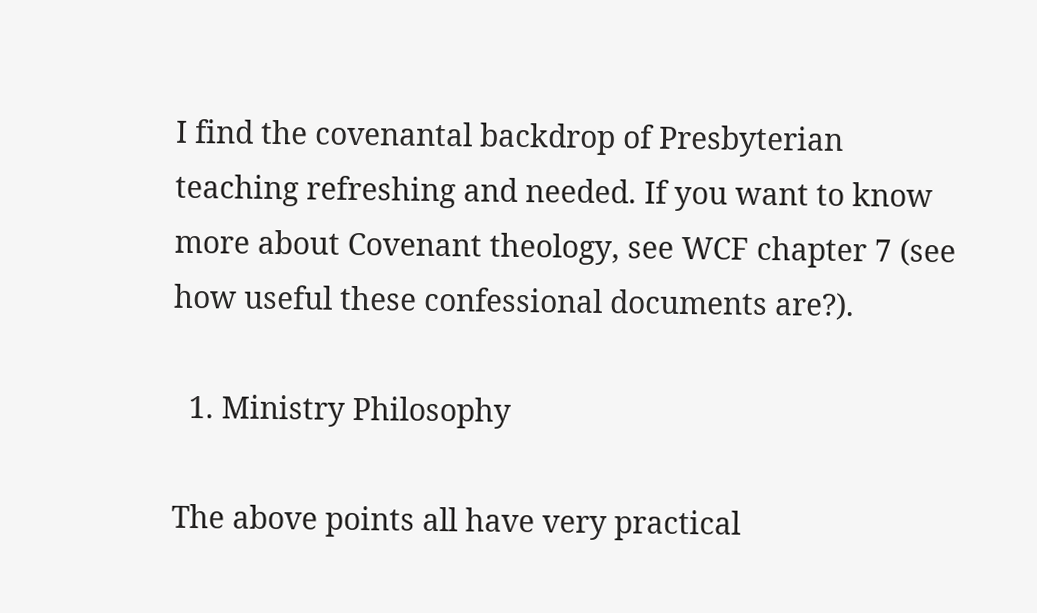I find the covenantal backdrop of Presbyterian teaching refreshing and needed. If you want to know more about Covenant theology, see WCF chapter 7 (see how useful these confessional documents are?).

  1. Ministry Philosophy

The above points all have very practical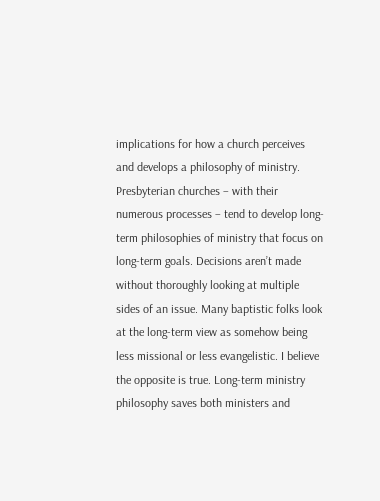implications for how a church perceives and develops a philosophy of ministry. Presbyterian churches – with their numerous processes – tend to develop long-term philosophies of ministry that focus on long-term goals. Decisions aren’t made without thoroughly looking at multiple sides of an issue. Many baptistic folks look at the long-term view as somehow being less missional or less evangelistic. I believe the opposite is true. Long-term ministry philosophy saves both ministers and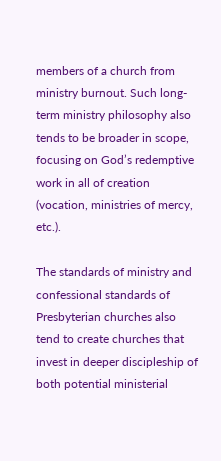members of a church from ministry burnout. Such long-term ministry philosophy also tends to be broader in scope, focusing on God’s redemptive work in all of creation (vocation, ministries of mercy, etc.).

The standards of ministry and confessional standards of Presbyterian churches also tend to create churches that invest in deeper discipleship of both potential ministerial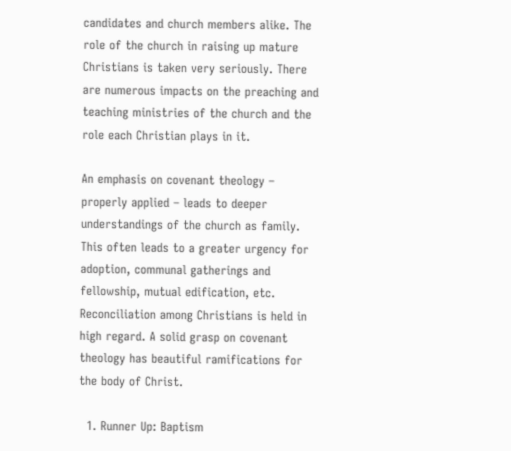candidates and church members alike. The role of the church in raising up mature Christians is taken very seriously. There are numerous impacts on the preaching and teaching ministries of the church and the role each Christian plays in it.

An emphasis on covenant theology – properly applied – leads to deeper understandings of the church as family. This often leads to a greater urgency for adoption, communal gatherings and fellowship, mutual edification, etc. Reconciliation among Christians is held in high regard. A solid grasp on covenant theology has beautiful ramifications for the body of Christ.

  1. Runner Up: Baptism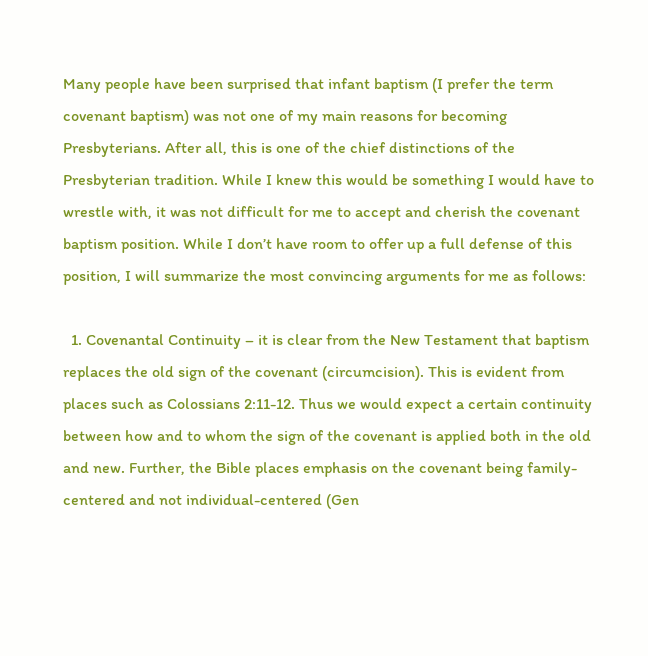Many people have been surprised that infant baptism (I prefer the term covenant baptism) was not one of my main reasons for becoming Presbyterians. After all, this is one of the chief distinctions of the Presbyterian tradition. While I knew this would be something I would have to wrestle with, it was not difficult for me to accept and cherish the covenant baptism position. While I don’t have room to offer up a full defense of this position, I will summarize the most convincing arguments for me as follows:

  1. Covenantal Continuity – it is clear from the New Testament that baptism replaces the old sign of the covenant (circumcision). This is evident from places such as Colossians 2:11-12. Thus we would expect a certain continuity between how and to whom the sign of the covenant is applied both in the old and new. Further, the Bible places emphasis on the covenant being family-centered and not individual-centered (Gen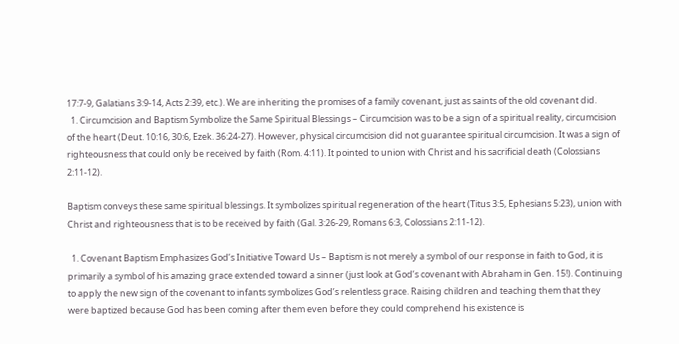17:7-9, Galatians 3:9-14, Acts 2:39, etc.). We are inheriting the promises of a family covenant, just as saints of the old covenant did.
  1. Circumcision and Baptism Symbolize the Same Spiritual Blessings – Circumcision was to be a sign of a spiritual reality, circumcision of the heart (Deut. 10:16, 30:6, Ezek. 36:24-27). However, physical circumcision did not guarantee spiritual circumcision. It was a sign of righteousness that could only be received by faith (Rom. 4:11). It pointed to union with Christ and his sacrificial death (Colossians 2:11-12).

Baptism conveys these same spiritual blessings. It symbolizes spiritual regeneration of the heart (Titus 3:5, Ephesians 5:23), union with Christ and righteousness that is to be received by faith (Gal. 3:26-29, Romans 6:3, Colossians 2:11-12).

  1. Covenant Baptism Emphasizes God’s Initiative Toward Us – Baptism is not merely a symbol of our response in faith to God, it is primarily a symbol of his amazing grace extended toward a sinner (just look at God’s covenant with Abraham in Gen. 15!). Continuing to apply the new sign of the covenant to infants symbolizes God’s relentless grace. Raising children and teaching them that they were baptized because God has been coming after them even before they could comprehend his existence is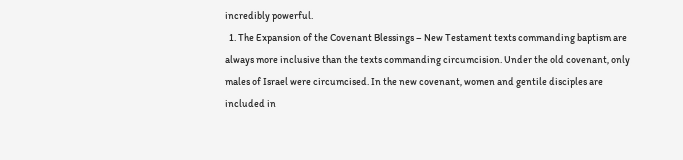incredibly powerful.
  1. The Expansion of the Covenant Blessings – New Testament texts commanding baptism are always more inclusive than the texts commanding circumcision. Under the old covenant, only males of Israel were circumcised. In the new covenant, women and gentile disciples are included in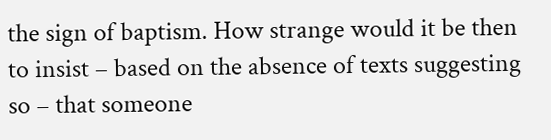the sign of baptism. How strange would it be then to insist – based on the absence of texts suggesting so – that someone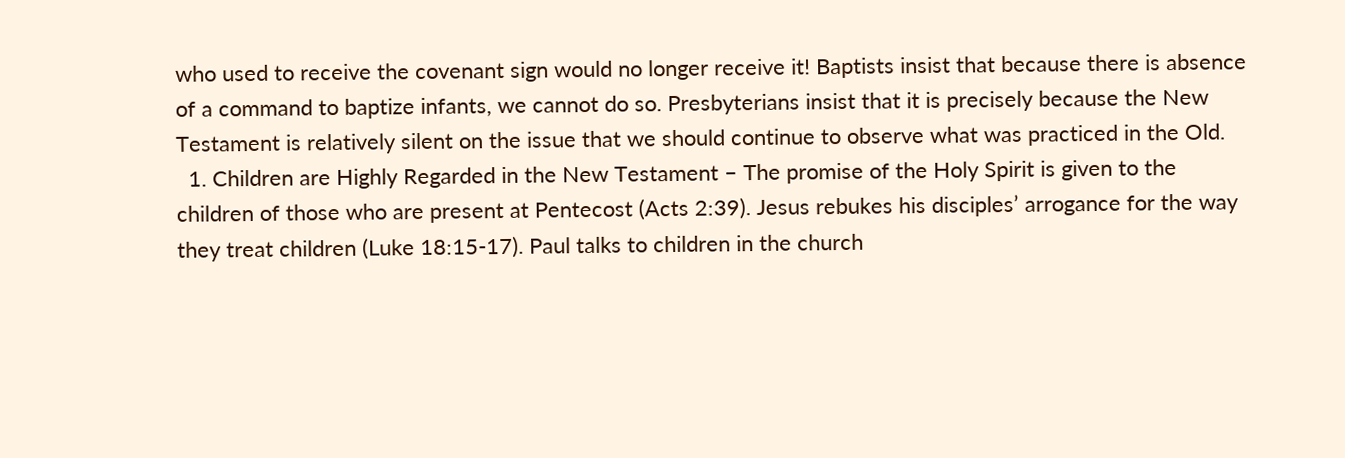who used to receive the covenant sign would no longer receive it! Baptists insist that because there is absence of a command to baptize infants, we cannot do so. Presbyterians insist that it is precisely because the New Testament is relatively silent on the issue that we should continue to observe what was practiced in the Old.
  1. Children are Highly Regarded in the New Testament – The promise of the Holy Spirit is given to the children of those who are present at Pentecost (Acts 2:39). Jesus rebukes his disciples’ arrogance for the way they treat children (Luke 18:15-17). Paul talks to children in the church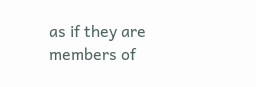as if they are members of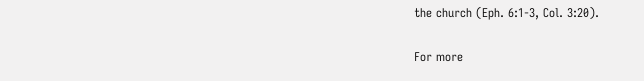the church (Eph. 6:1-3, Col. 3:20).

For more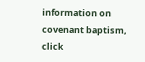information on covenant baptism, click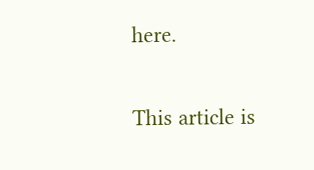here.

This article is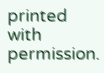printed with permission.